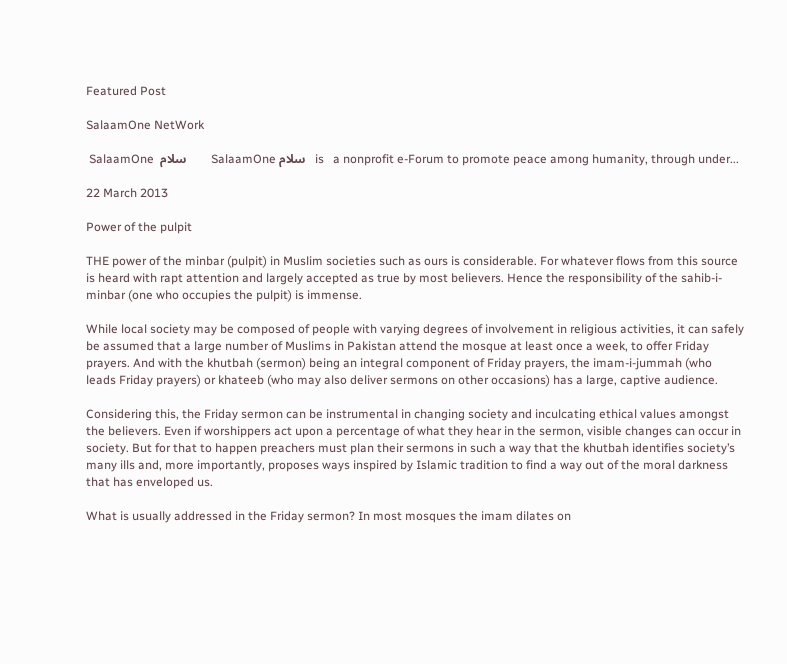Featured Post

SalaamOne NetWork

 SalaamOne  سلام        SalaamOne سلام   is   a nonprofit e-Forum to promote peace among humanity, through under...

22 March 2013

Power of the pulpit

THE power of the minbar (pulpit) in Muslim societies such as ours is considerable. For whatever flows from this source is heard with rapt attention and largely accepted as true by most believers. Hence the responsibility of the sahib-i-minbar (one who occupies the pulpit) is immense.

While local society may be composed of people with varying degrees of involvement in religious activities, it can safely be assumed that a large number of Muslims in Pakistan attend the mosque at least once a week, to offer Friday prayers. And with the khutbah (sermon) being an integral component of Friday prayers, the imam-i-jummah (who leads Friday prayers) or khateeb (who may also deliver sermons on other occasions) has a large, captive audience.

Considering this, the Friday sermon can be instrumental in changing society and inculcating ethical values amongst the believers. Even if worshippers act upon a percentage of what they hear in the sermon, visible changes can occur in society. But for that to happen preachers must plan their sermons in such a way that the khutbah identifies society’s many ills and, more importantly, proposes ways inspired by Islamic tradition to find a way out of the moral darkness that has enveloped us.

What is usually addressed in the Friday sermon? In most mosques the imam dilates on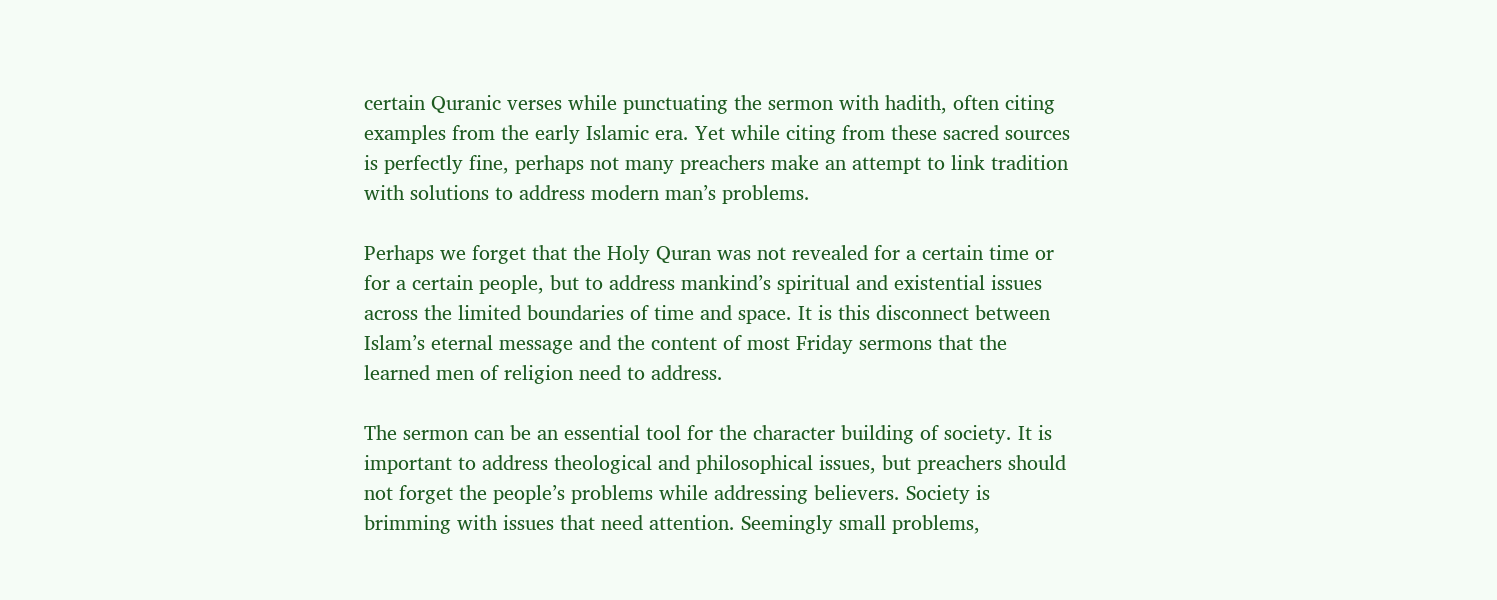certain Quranic verses while punctuating the sermon with hadith, often citing examples from the early Islamic era. Yet while citing from these sacred sources is perfectly fine, perhaps not many preachers make an attempt to link tradition with solutions to address modern man’s problems.

Perhaps we forget that the Holy Quran was not revealed for a certain time or for a certain people, but to address mankind’s spiritual and existential issues across the limited boundaries of time and space. It is this disconnect between Islam’s eternal message and the content of most Friday sermons that the learned men of religion need to address.

The sermon can be an essential tool for the character building of society. It is important to address theological and philosophical issues, but preachers should not forget the people’s problems while addressing believers. Society is brimming with issues that need attention. Seemingly small problems,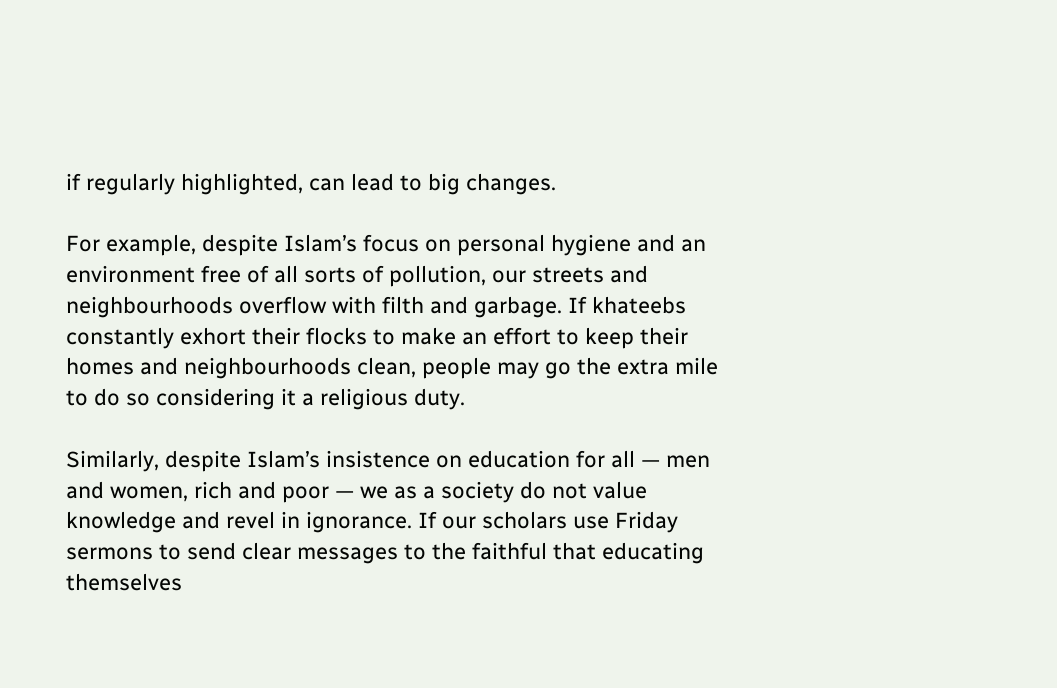if regularly highlighted, can lead to big changes.

For example, despite Islam’s focus on personal hygiene and an environment free of all sorts of pollution, our streets and neighbourhoods overflow with filth and garbage. If khateebs constantly exhort their flocks to make an effort to keep their homes and neighbourhoods clean, people may go the extra mile to do so considering it a religious duty.

Similarly, despite Islam’s insistence on education for all — men and women, rich and poor — we as a society do not value knowledge and revel in ignorance. If our scholars use Friday sermons to send clear messages to the faithful that educating themselves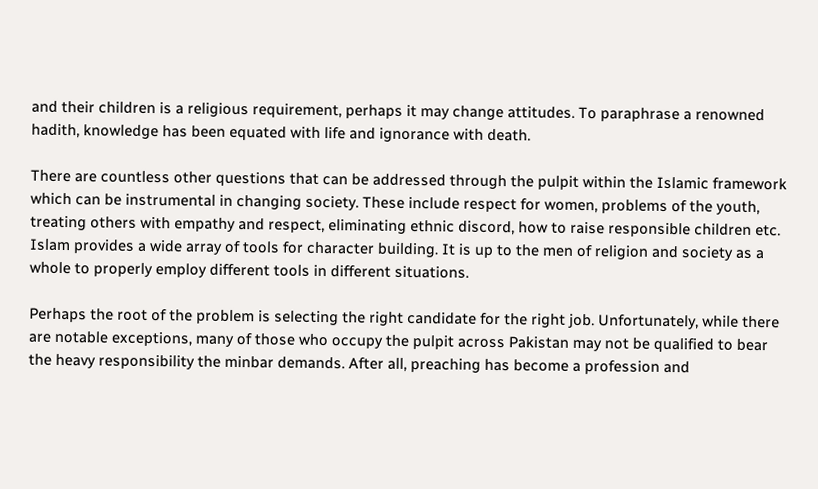and their children is a religious requirement, perhaps it may change attitudes. To paraphrase a renowned hadith, knowledge has been equated with life and ignorance with death.

There are countless other questions that can be addressed through the pulpit within the Islamic framework which can be instrumental in changing society. These include respect for women, problems of the youth, treating others with empathy and respect, eliminating ethnic discord, how to raise responsible children etc. Islam provides a wide array of tools for character building. It is up to the men of religion and society as a whole to properly employ different tools in different situations.

Perhaps the root of the problem is selecting the right candidate for the right job. Unfortunately, while there are notable exceptions, many of those who occupy the pulpit across Pakistan may not be qualified to bear the heavy responsibility the minbar demands. After all, preaching has become a profession and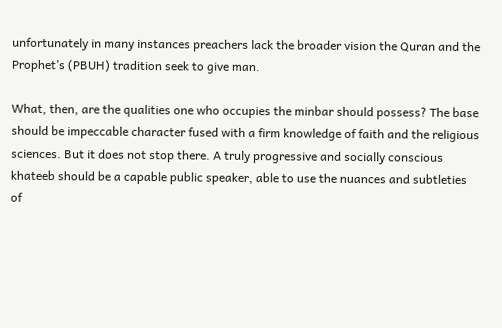unfortunately in many instances preachers lack the broader vision the Quran and the Prophet’s (PBUH) tradition seek to give man.

What, then, are the qualities one who occupies the minbar should possess? The base should be impeccable character fused with a firm knowledge of faith and the religious sciences. But it does not stop there. A truly progressive and socially conscious khateeb should be a capable public speaker, able to use the nuances and subtleties of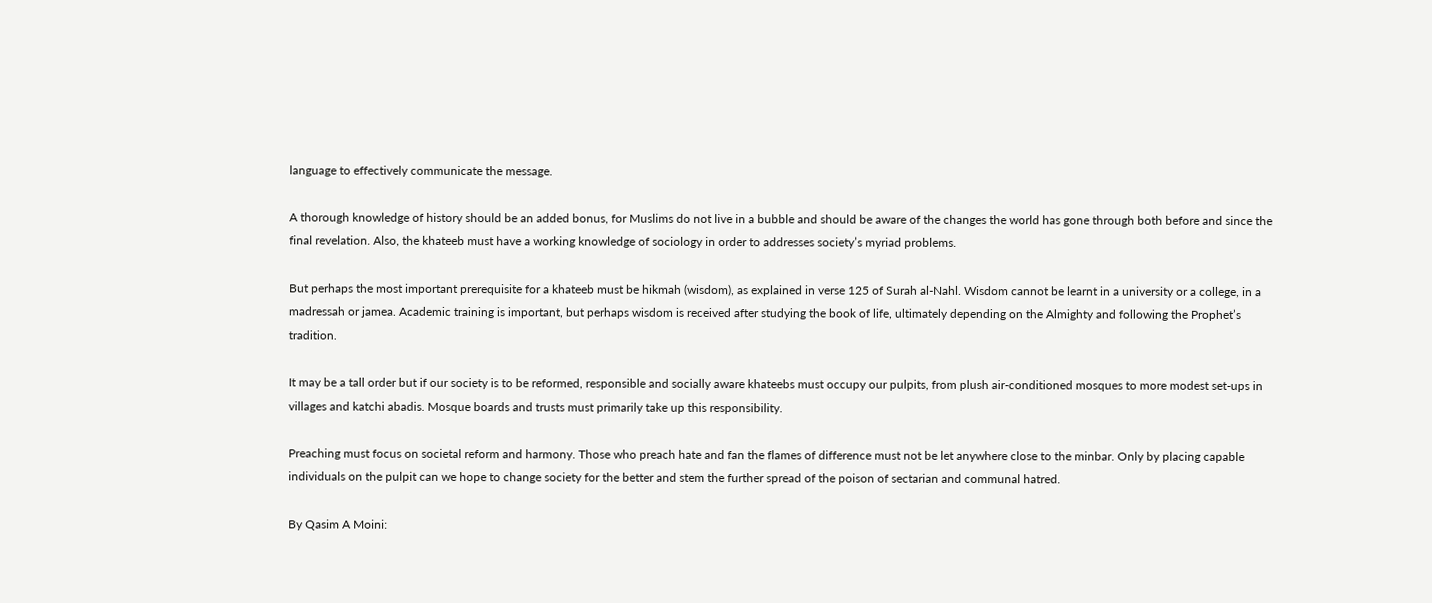language to effectively communicate the message.

A thorough knowledge of history should be an added bonus, for Muslims do not live in a bubble and should be aware of the changes the world has gone through both before and since the final revelation. Also, the khateeb must have a working knowledge of sociology in order to addresses society’s myriad problems.

But perhaps the most important prerequisite for a khateeb must be hikmah (wisdom), as explained in verse 125 of Surah al-Nahl. Wisdom cannot be learnt in a university or a college, in a madressah or jamea. Academic training is important, but perhaps wisdom is received after studying the book of life, ultimately depending on the Almighty and following the Prophet’s tradition.

It may be a tall order but if our society is to be reformed, responsible and socially aware khateebs must occupy our pulpits, from plush air-conditioned mosques to more modest set-ups in villages and katchi abadis. Mosque boards and trusts must primarily take up this responsibility.

Preaching must focus on societal reform and harmony. Those who preach hate and fan the flames of difference must not be let anywhere close to the minbar. Only by placing capable individuals on the pulpit can we hope to change society for the better and stem the further spread of the poison of sectarian and communal hatred.

By Qasim A Moini: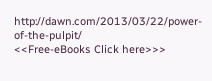http://dawn.com/2013/03/22/power-of-the-pulpit/
<<Free-eBooks Click here>>>